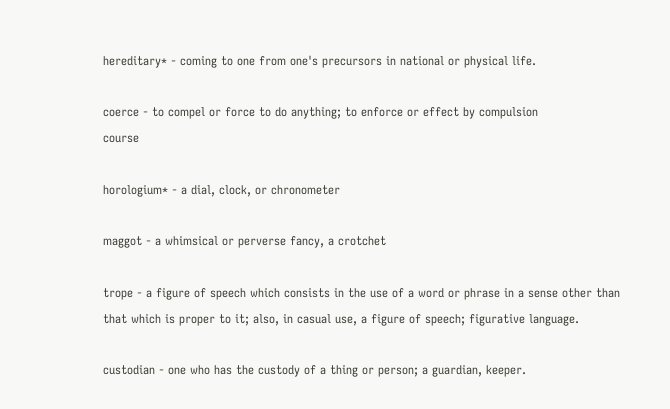hereditary* - coming to one from one's precursors in national or physical life.

coerce - to compel or force to do anything; to enforce or effect by compulsion                                                                  course

horologium* - a dial, clock, or chronometer

maggot - a whimsical or perverse fancy, a crotchet

trope - a figure of speech which consists in the use of a word or phrase in a sense other than that which is proper to it; also, in casual use, a figure of speech; figurative language.

custodian - one who has the custody of a thing or person; a guardian, keeper.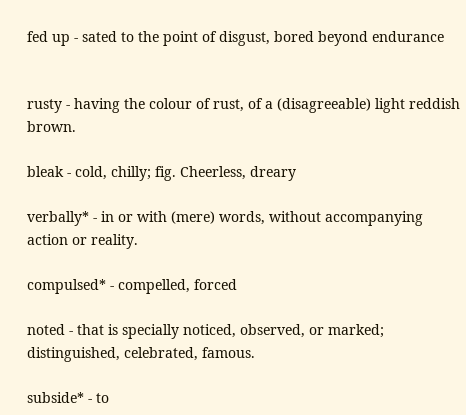fed up - sated to the point of disgust, bored beyond endurance


rusty - having the colour of rust, of a (disagreeable) light reddish brown.

bleak - cold, chilly; fig. Cheerless, dreary

verbally* - in or with (mere) words, without accompanying action or reality.

compulsed* - compelled, forced

noted - that is specially noticed, observed, or marked; distinguished, celebrated, famous.

subside* - to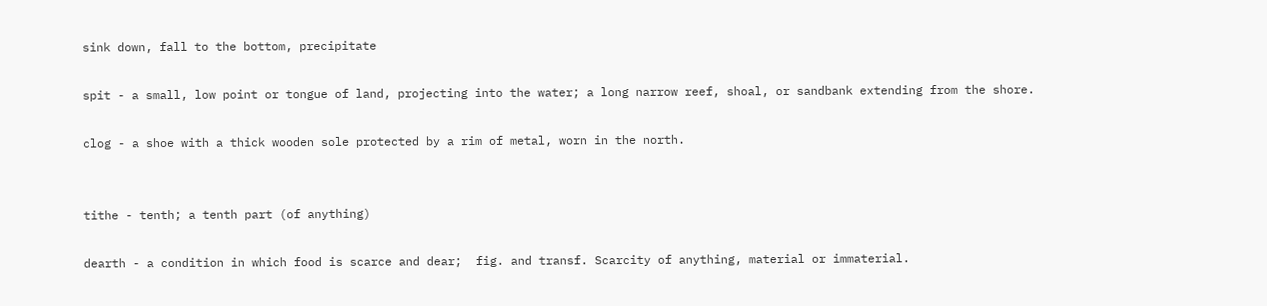sink down, fall to the bottom, precipitate

spit - a small, low point or tongue of land, projecting into the water; a long narrow reef, shoal, or sandbank extending from the shore.

clog - a shoe with a thick wooden sole protected by a rim of metal, worn in the north.


tithe - tenth; a tenth part (of anything)

dearth - a condition in which food is scarce and dear;  fig. and transf. Scarcity of anything, material or immaterial.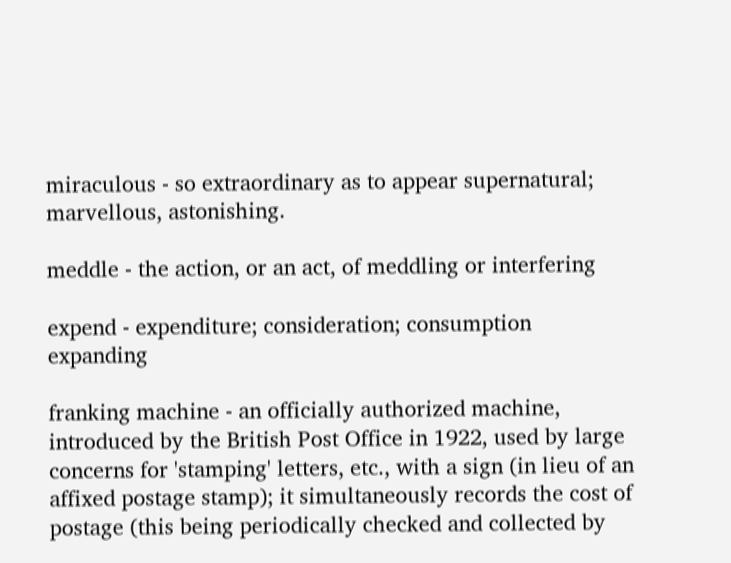miraculous - so extraordinary as to appear supernatural; marvellous, astonishing.

meddle - the action, or an act, of meddling or interfering

expend - expenditure; consideration; consumption                                                                                                      expanding

franking machine - an officially authorized machine, introduced by the British Post Office in 1922, used by large concerns for 'stamping' letters, etc., with a sign (in lieu of an affixed postage stamp); it simultaneously records the cost of postage (this being periodically checked and collected by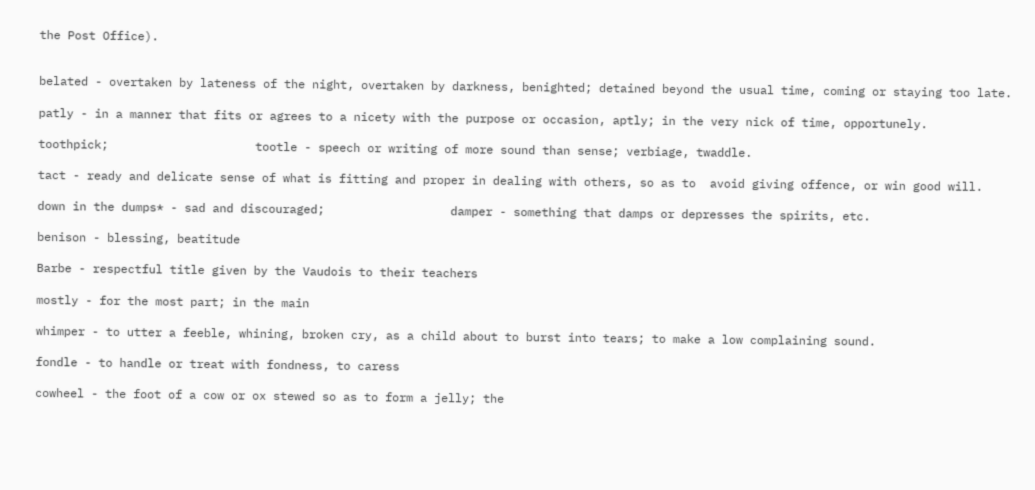the Post Office).


belated - overtaken by lateness of the night, overtaken by darkness, benighted; detained beyond the usual time, coming or staying too late.

patly - in a manner that fits or agrees to a nicety with the purpose or occasion, aptly; in the very nick of time, opportunely.

toothpick;                     tootle - speech or writing of more sound than sense; verbiage, twaddle.

tact - ready and delicate sense of what is fitting and proper in dealing with others, so as to  avoid giving offence, or win good will.

down in the dumps* - sad and discouraged;                  damper - something that damps or depresses the spirits, etc.

benison - blessing, beatitude

Barbe - respectful title given by the Vaudois to their teachers

mostly - for the most part; in the main

whimper - to utter a feeble, whining, broken cry, as a child about to burst into tears; to make a low complaining sound.

fondle - to handle or treat with fondness, to caress

cowheel - the foot of a cow or ox stewed so as to form a jelly; the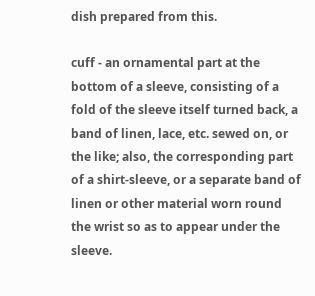dish prepared from this.

cuff - an ornamental part at the bottom of a sleeve, consisting of a fold of the sleeve itself turned back, a band of linen, lace, etc. sewed on, or the like; also, the corresponding part of a shirt-sleeve, or a separate band of linen or other material worn round the wrist so as to appear under the sleeve.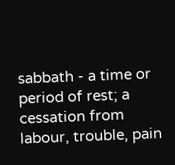sabbath - a time or period of rest; a cessation from labour, trouble, pain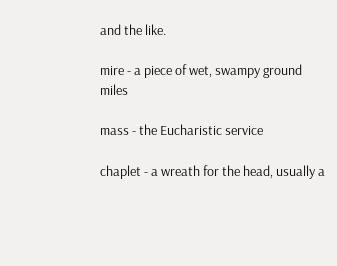and the like.

mire - a piece of wet, swampy ground                                                                                                                                  miles

mass - the Eucharistic service

chaplet - a wreath for the head, usually a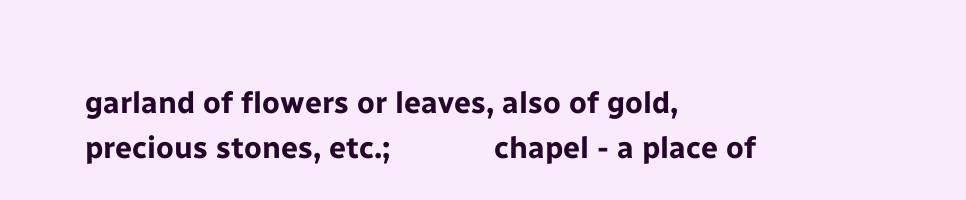garland of flowers or leaves, also of gold, precious stones, etc.;             chapel - a place of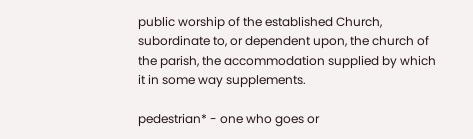public worship of the established Church, subordinate to, or dependent upon, the church of the parish, the accommodation supplied by which it in some way supplements.

pedestrian* - one who goes or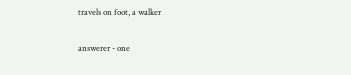travels on foot, a walker

answerer - one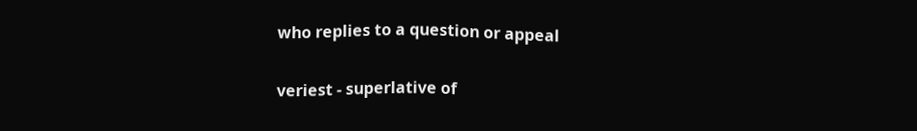who replies to a question or appeal


veriest - superlative of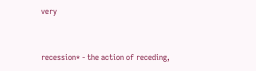very


recession* - the action of receding,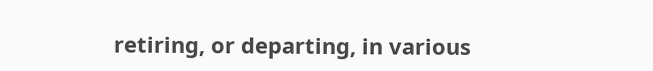retiring, or departing, in various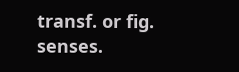transf. or fig. senses.